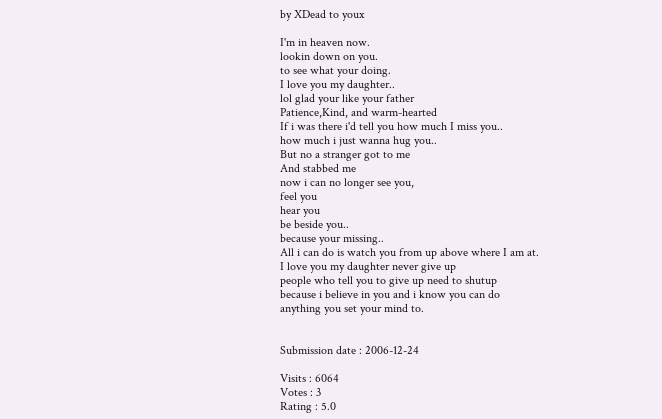by XDead to youx

I'm in heaven now.
lookin down on you.
to see what your doing.
I love you my daughter..
lol glad your like your father
Patience,Kind, and warm-hearted
If i was there i'd tell you how much I miss you..
how much i just wanna hug you..
But no a stranger got to me
And stabbed me
now i can no longer see you,
feel you
hear you
be beside you..
because your missing..
All i can do is watch you from up above where I am at.
I love you my daughter never give up
people who tell you to give up need to shutup
because i believe in you and i know you can do
anything you set your mind to.


Submission date : 2006-12-24

Visits : 6064
Votes : 3
Rating : 5.0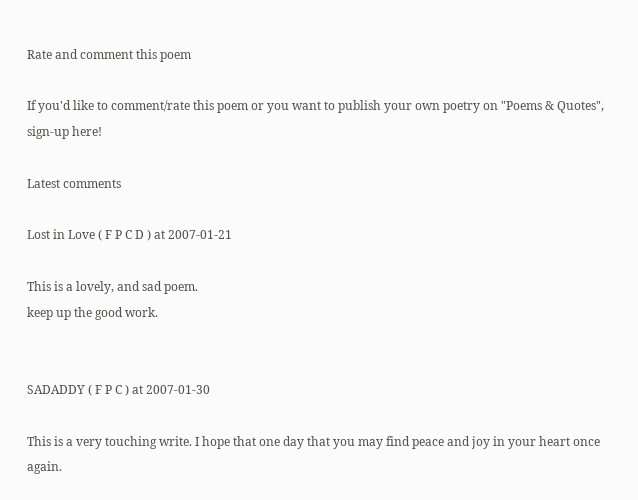Rate and comment this poem

If you'd like to comment/rate this poem or you want to publish your own poetry on "Poems & Quotes", sign-up here!

Latest comments

Lost in Love ( F P C D ) at 2007-01-21

This is a lovely, and sad poem.
keep up the good work.


SADADDY ( F P C ) at 2007-01-30

This is a very touching write. I hope that one day that you may find peace and joy in your heart once again.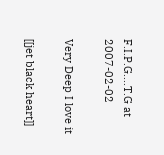F.I.P.G....T.G at 2007-02-02

Very Deep I love it

[[jet black heart]]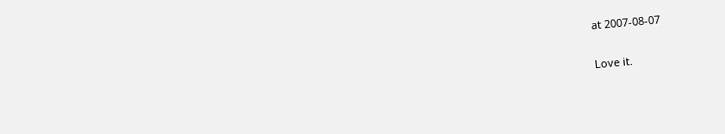at 2007-08-07

Love it.